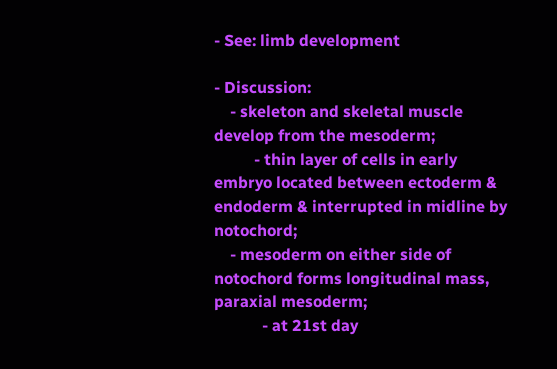- See: limb development

- Discussion:
    - skeleton and skeletal muscle develop from the mesoderm;
          - thin layer of cells in early embryo located between ectoderm & endoderm & interrupted in midline by notochord;
    - mesoderm on either side of notochord forms longitudinal mass, paraxial mesoderm;
            - at 21st day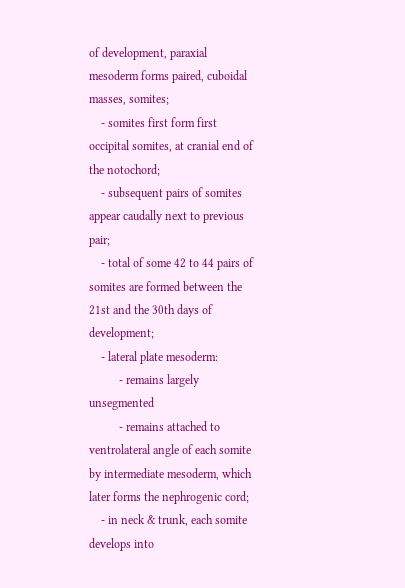of development, paraxial mesoderm forms paired, cuboidal masses, somites;
    - somites first form first occipital somites, at cranial end of the notochord;
    - subsequent pairs of somites appear caudally next to previous pair;
    - total of some 42 to 44 pairs of somites are formed between the 21st and the 30th days of development;
    - lateral plate mesoderm:
          - remains largely unsegmented
          - remains attached to ventrolateral angle of each somite by intermediate mesoderm, which later forms the nephrogenic cord;
    - in neck & trunk, each somite develops into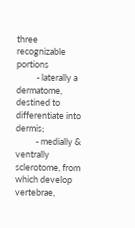three recognizable portions
          - laterally a dermatome, destined to differentiate into dermis;
          - medially & ventrally sclerotome, from which develop vertebrae,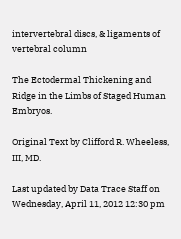intervertebral discs, & ligaments of vertebral column

The Ectodermal Thickening and Ridge in the Limbs of Staged Human Embryos.

Original Text by Clifford R. Wheeless, III, MD.

Last updated by Data Trace Staff on Wednesday, April 11, 2012 12:30 pm